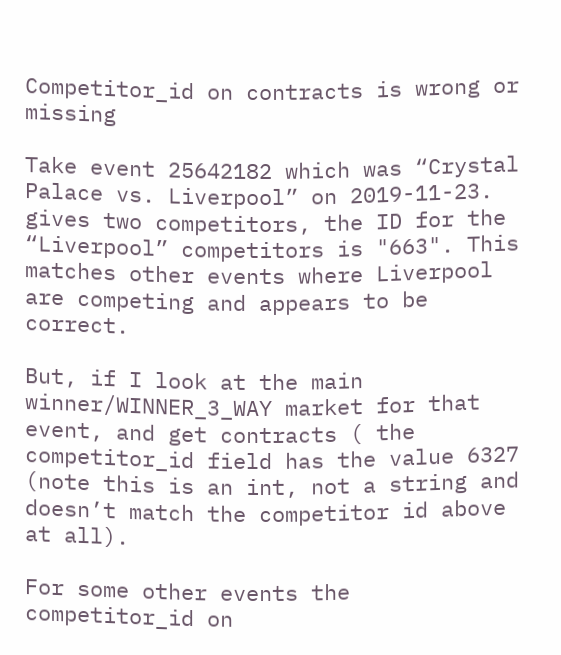Competitor_id on contracts is wrong or missing

Take event 25642182 which was “Crystal Palace vs. Liverpool” on 2019-11-23. gives two competitors, the ID for the “Liverpool” competitors is "663". This matches other events where Liverpool are competing and appears to be correct.

But, if I look at the main winner/WINNER_3_WAY market for that event, and get contracts ( the competitor_id field has the value 6327 (note this is an int, not a string and doesn’t match the competitor id above at all).

For some other events the competitor_id on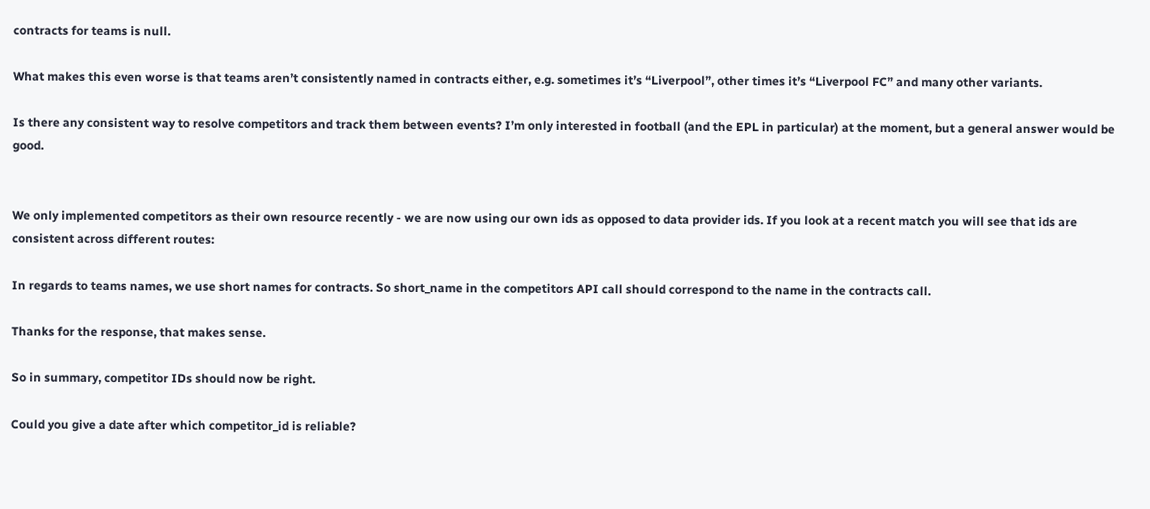contracts for teams is null.

What makes this even worse is that teams aren’t consistently named in contracts either, e.g. sometimes it’s “Liverpool”, other times it’s “Liverpool FC” and many other variants.

Is there any consistent way to resolve competitors and track them between events? I’m only interested in football (and the EPL in particular) at the moment, but a general answer would be good.


We only implemented competitors as their own resource recently - we are now using our own ids as opposed to data provider ids. If you look at a recent match you will see that ids are consistent across different routes:

In regards to teams names, we use short names for contracts. So short_name in the competitors API call should correspond to the name in the contracts call.

Thanks for the response, that makes sense.

So in summary, competitor IDs should now be right.

Could you give a date after which competitor_id is reliable?